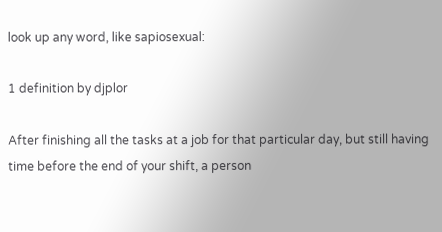look up any word, like sapiosexual:

1 definition by djplor

After finishing all the tasks at a job for that particular day, but still having time before the end of your shift, a person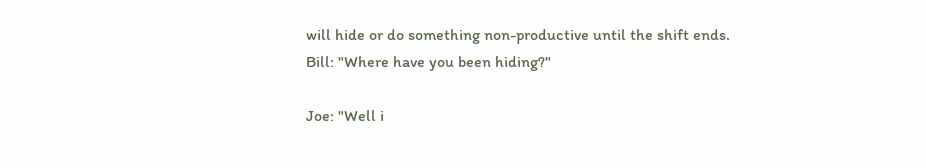will hide or do something non-productive until the shift ends.
Bill: "Where have you been hiding?"

Joe: "Well i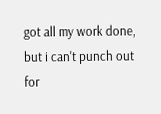got all my work done, but i can't punch out for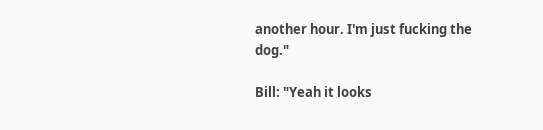another hour. I'm just fucking the dog."

Bill: "Yeah it looks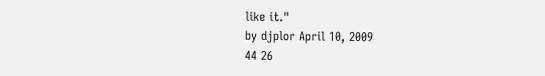like it."
by djplor April 10, 2009
44 26